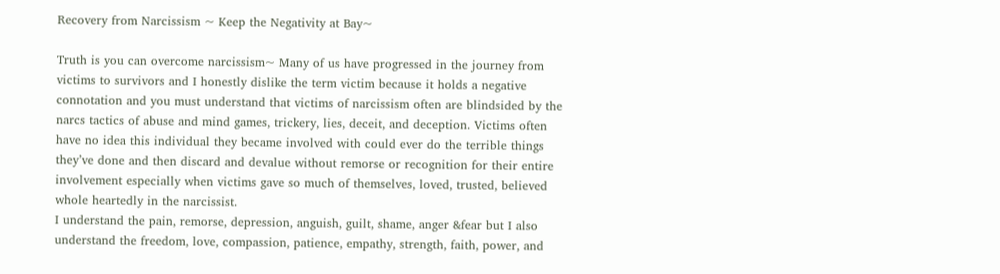Recovery from Narcissism ~ Keep the Negativity at Bay~

Truth is you can overcome narcissism~ Many of us have progressed in the journey from victims to survivors and I honestly dislike the term victim because it holds a negative connotation and you must understand that victims of narcissism often are blindsided by the narcs tactics of abuse and mind games, trickery, lies, deceit, and deception. Victims often have no idea this individual they became involved with could ever do the terrible things they’ve done and then discard and devalue without remorse or recognition for their entire involvement especially when victims gave so much of themselves, loved, trusted, believed whole heartedly in the narcissist.
I understand the pain, remorse, depression, anguish, guilt, shame, anger &fear but I also understand the freedom, love, compassion, patience, empathy, strength, faith, power, and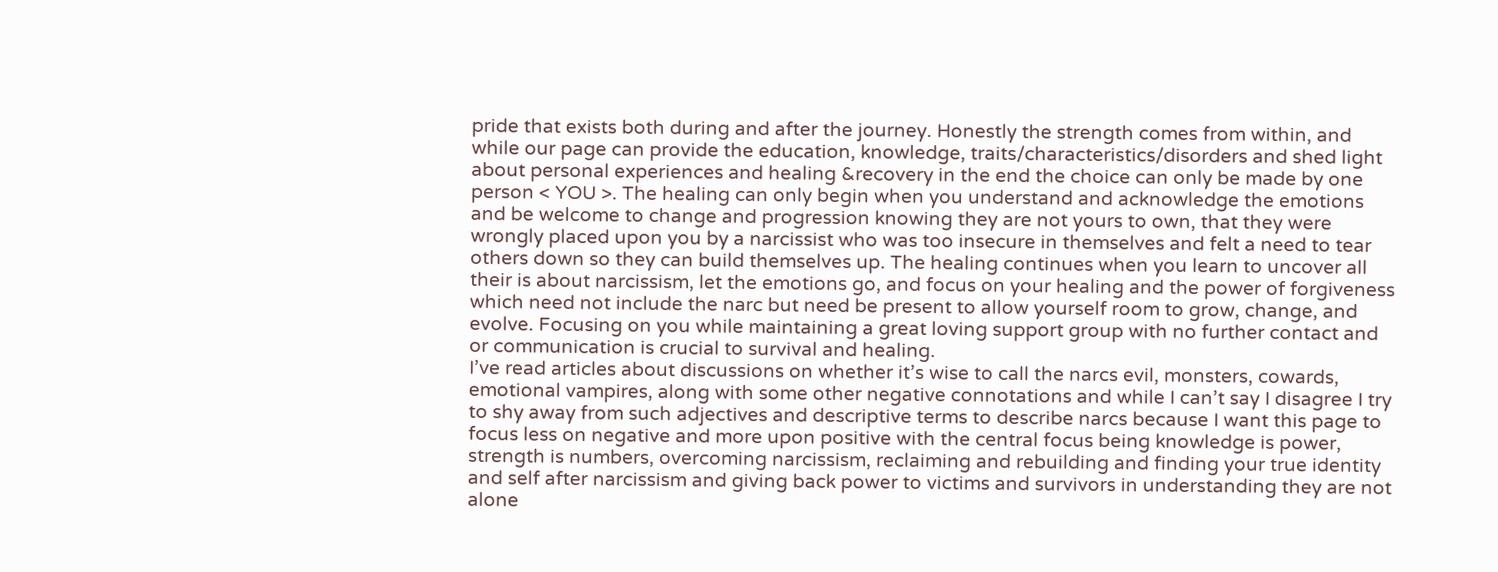pride that exists both during and after the journey. Honestly the strength comes from within, and while our page can provide the education, knowledge, traits/characteristics/disorders and shed light about personal experiences and healing &recovery in the end the choice can only be made by one person < YOU >. The healing can only begin when you understand and acknowledge the emotions and be welcome to change and progression knowing they are not yours to own, that they were wrongly placed upon you by a narcissist who was too insecure in themselves and felt a need to tear others down so they can build themselves up. The healing continues when you learn to uncover all their is about narcissism, let the emotions go, and focus on your healing and the power of forgiveness which need not include the narc but need be present to allow yourself room to grow, change, and evolve. Focusing on you while maintaining a great loving support group with no further contact and or communication is crucial to survival and healing.
I’ve read articles about discussions on whether it’s wise to call the narcs evil, monsters, cowards, emotional vampires, along with some other negative connotations and while I can’t say I disagree I try to shy away from such adjectives and descriptive terms to describe narcs because I want this page to focus less on negative and more upon positive with the central focus being knowledge is power, strength is numbers, overcoming narcissism, reclaiming and rebuilding and finding your true identity and self after narcissism and giving back power to victims and survivors in understanding they are not alone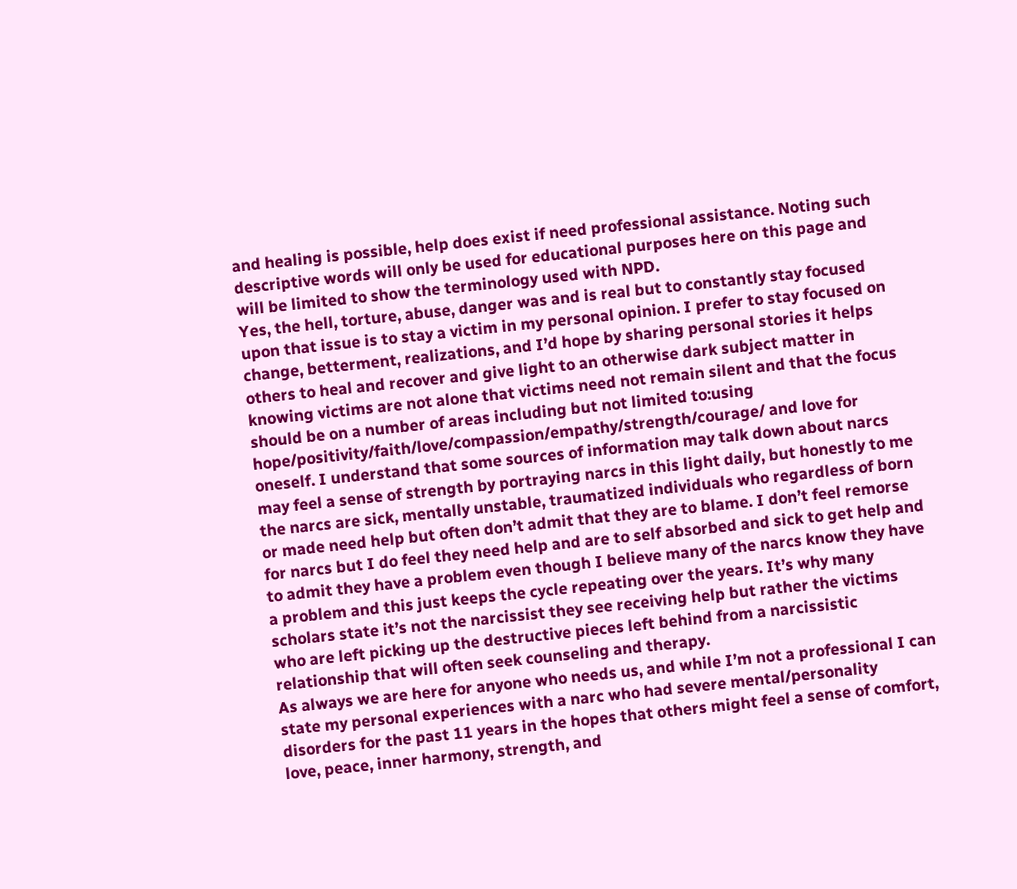and healing is possible, help does exist if need professional assistance. Noting such descriptive words will only be used for educational purposes here on this page and will be limited to show the terminology used with NPD.
Yes, the hell, torture, abuse, danger was and is real but to constantly stay focused upon that issue is to stay a victim in my personal opinion. I prefer to stay focused on change, betterment, realizations, and I’d hope by sharing personal stories it helps others to heal and recover and give light to an otherwise dark subject matter in knowing victims are not alone that victims need not remain silent and that the focus should be on a number of areas including but not limited to:using hope/positivity/faith/love/compassion/empathy/strength/courage/ and love for oneself. I understand that some sources of information may talk down about narcs may feel a sense of strength by portraying narcs in this light daily, but honestly to me the narcs are sick, mentally unstable, traumatized individuals who regardless of born or made need help but often don’t admit that they are to blame. I don’t feel remorse for narcs but I do feel they need help and are to self absorbed and sick to get help and to admit they have a problem even though I believe many of the narcs know they have a problem and this just keeps the cycle repeating over the years. It’s why many scholars state it’s not the narcissist they see receiving help but rather the victims who are left picking up the destructive pieces left behind from a narcissistic relationship that will often seek counseling and therapy.
As always we are here for anyone who needs us, and while I’m not a professional I can state my personal experiences with a narc who had severe mental/personality disorders for the past 11 years in the hopes that others might feel a sense of comfort, love, peace, inner harmony, strength, and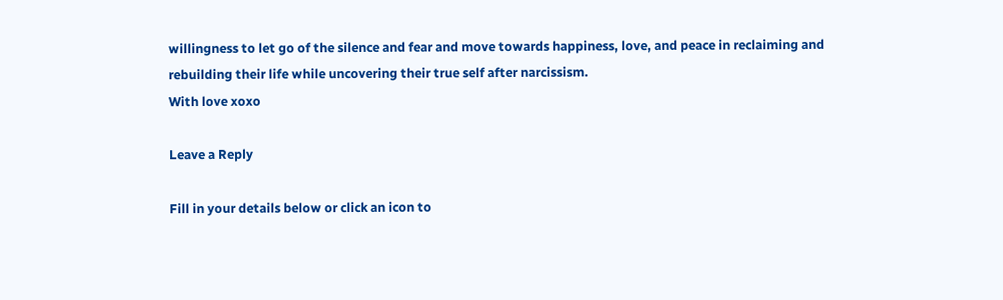willingness to let go of the silence and fear and move towards happiness, love, and peace in reclaiming and rebuilding their life while uncovering their true self after narcissism.
With love xoxo

Leave a Reply

Fill in your details below or click an icon to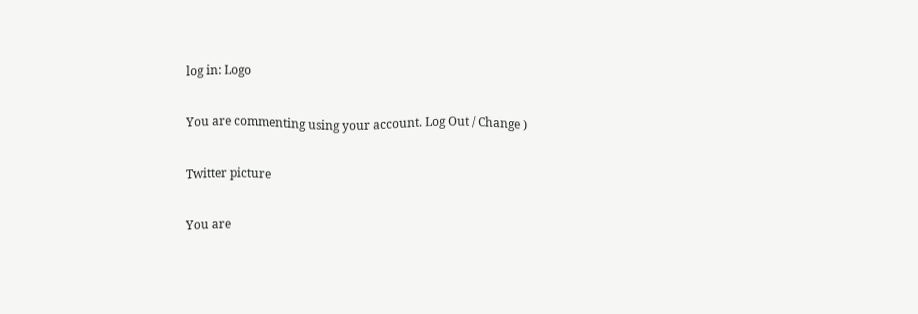log in: Logo

You are commenting using your account. Log Out / Change )

Twitter picture

You are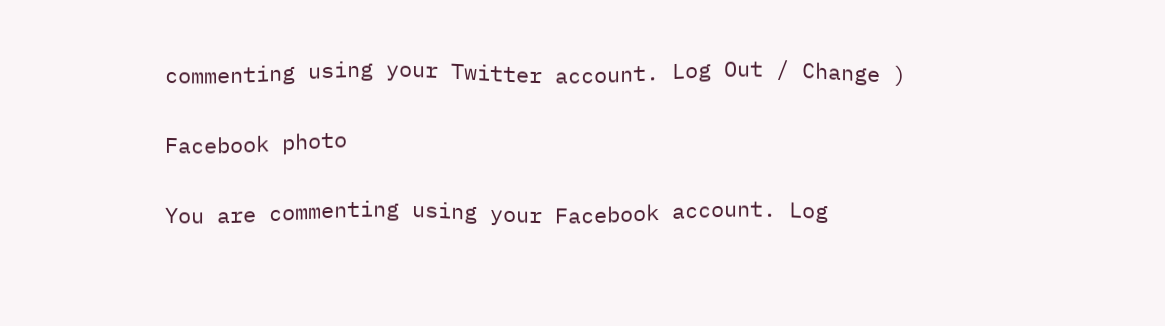commenting using your Twitter account. Log Out / Change )

Facebook photo

You are commenting using your Facebook account. Log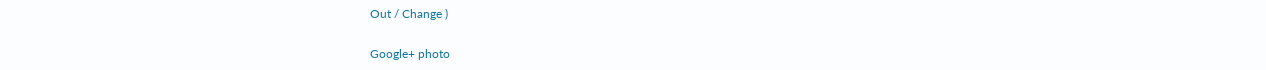Out / Change )

Google+ photo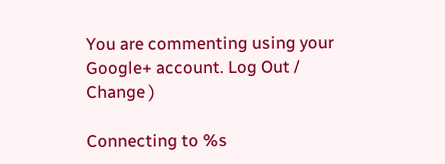You are commenting using your Google+ account. Log Out / Change )

Connecting to %s